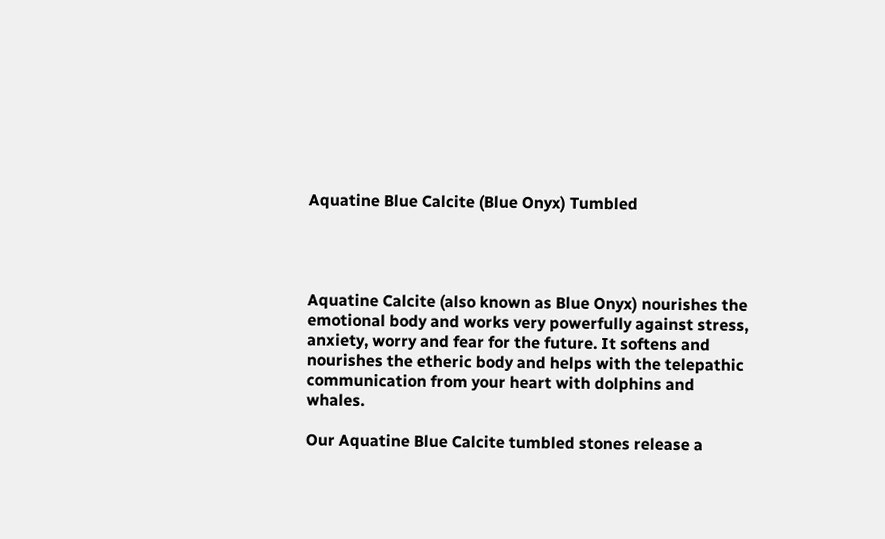Aquatine Blue Calcite (Blue Onyx) Tumbled




Aquatine Calcite (also known as Blue Onyx) nourishes the emotional body and works very powerfully against stress, anxiety, worry and fear for the future. It softens and nourishes the etheric body and helps with the telepathic communication from your heart with dolphins and whales.

Our Aquatine Blue Calcite tumbled stones release a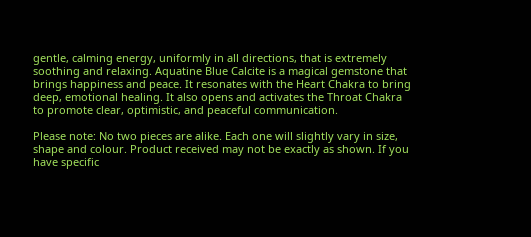gentle, calming energy, uniformly in all directions, that is extremely soothing and relaxing. Aquatine Blue Calcite is a magical gemstone that brings happiness and peace. It resonates with the Heart Chakra to bring deep, emotional healing. It also opens and activates the Throat Chakra to promote clear, optimistic, and peaceful communication.

Please note: No two pieces are alike. Each one will slightly vary in size, shape and colour. Product received may not be exactly as shown. If you have specific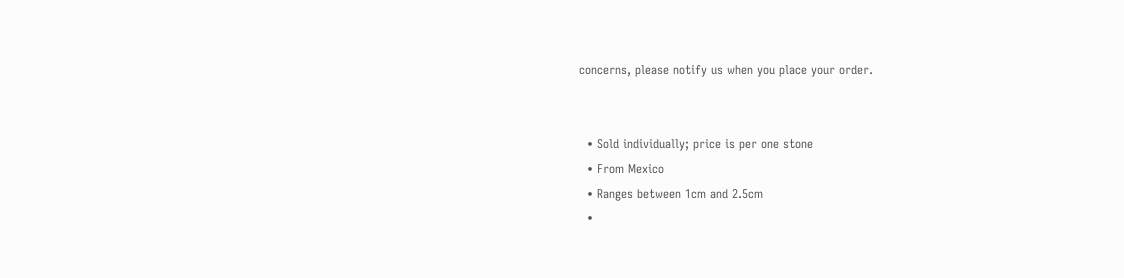concerns, please notify us when you place your order.


  • Sold individually; price is per one stone
  • From Mexico
  • Ranges between 1cm and 2.5cm
  •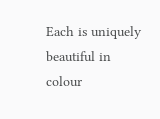Each is uniquely beautiful in colour